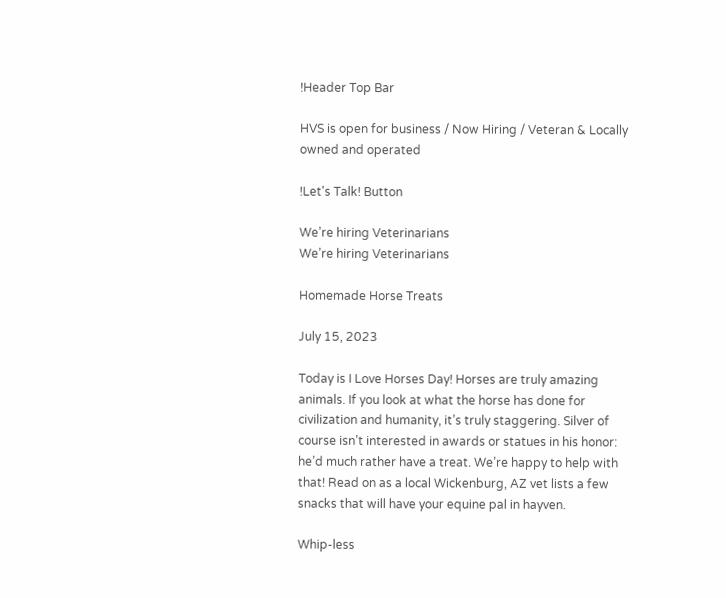!Header Top Bar

HVS is open for business / Now Hiring / Veteran & Locally owned and operated

!Let's Talk! Button

We’re hiring Veterinarians
We’re hiring Veterinarians

Homemade Horse Treats

July 15, 2023

Today is I Love Horses Day! Horses are truly amazing animals. If you look at what the horse has done for civilization and humanity, it’s truly staggering. Silver of course isn’t interested in awards or statues in his honor: he’d much rather have a treat. We’re happy to help with that! Read on as a local Wickenburg, AZ vet lists a few snacks that will have your equine pal in hayven.

Whip-less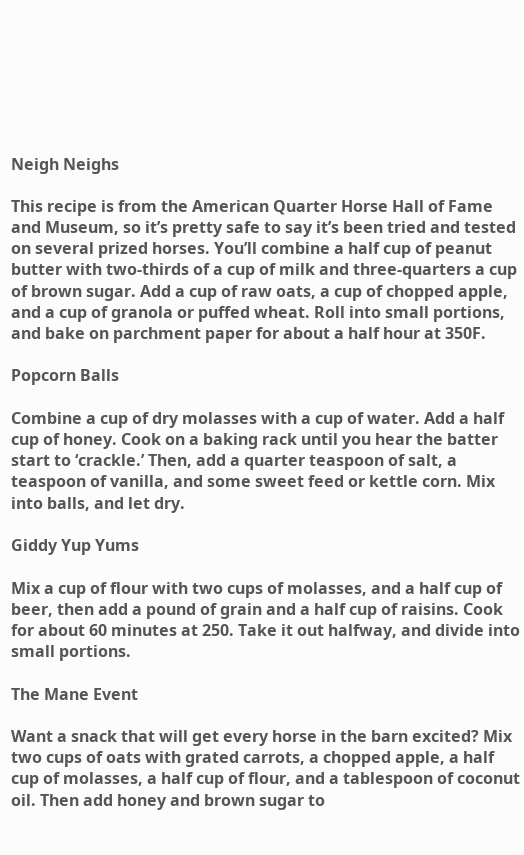Neigh Neighs

This recipe is from the American Quarter Horse Hall of Fame and Museum, so it’s pretty safe to say it’s been tried and tested on several prized horses. You’ll combine a half cup of peanut butter with two-thirds of a cup of milk and three-quarters a cup of brown sugar. Add a cup of raw oats, a cup of chopped apple, and a cup of granola or puffed wheat. Roll into small portions, and bake on parchment paper for about a half hour at 350F.

Popcorn Balls

Combine a cup of dry molasses with a cup of water. Add a half cup of honey. Cook on a baking rack until you hear the batter start to ‘crackle.’ Then, add a quarter teaspoon of salt, a teaspoon of vanilla, and some sweet feed or kettle corn. Mix into balls, and let dry.

Giddy Yup Yums

Mix a cup of flour with two cups of molasses, and a half cup of beer, then add a pound of grain and a half cup of raisins. Cook for about 60 minutes at 250. Take it out halfway, and divide into small portions.

The Mane Event

Want a snack that will get every horse in the barn excited? Mix two cups of oats with grated carrots, a chopped apple, a half cup of molasses, a half cup of flour, and a tablespoon of coconut oil. Then add honey and brown sugar to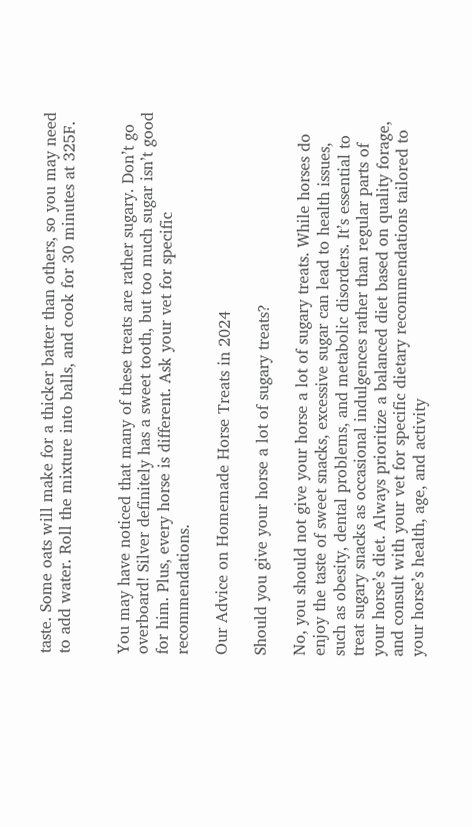taste. Some oats will make for a thicker batter than others, so you may need to add water. Roll the mixture into balls, and cook for 30 minutes at 325F.


You may have noticed that many of these treats are rather sugary. Don’t go overboard! Silver definitely has a sweet tooth, but too much sugar isn’t good for him. Plus, every horse is different. Ask your vet for specific recommendations.

Our Advice on Homemade Horse Treats in 2024

Should you give your horse a lot of sugary treats?

No, you should not give your horse a lot of sugary treats. While horses do enjoy the taste of sweet snacks, excessive sugar can lead to health issues, such as obesity, dental problems, and metabolic disorders. It’s essential to treat sugary snacks as occasional indulgences rather than regular parts of your horse’s diet. Always prioritize a balanced diet based on quality forage, and consult with your vet for specific dietary recommendations tailored to your horse’s health, age, and activity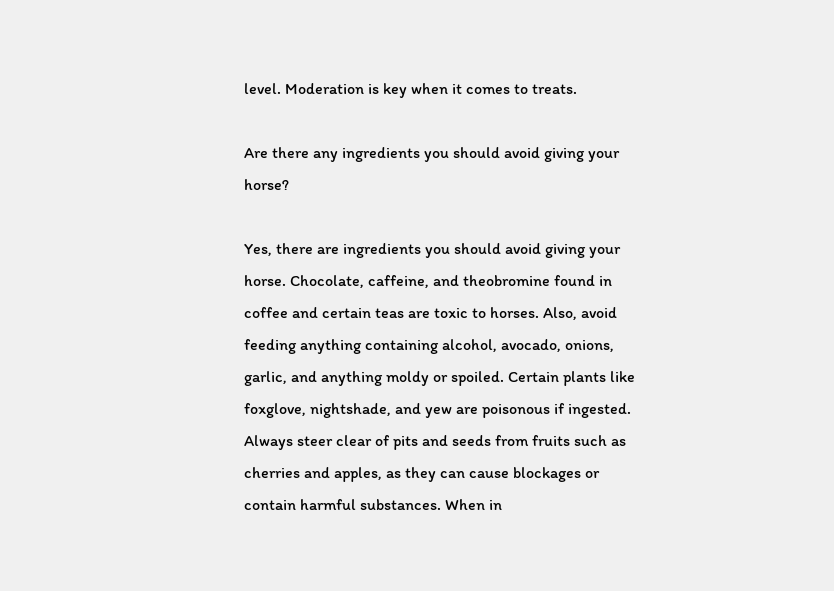level. Moderation is key when it comes to treats.

Are there any ingredients you should avoid giving your horse?

Yes, there are ingredients you should avoid giving your horse. Chocolate, caffeine, and theobromine found in coffee and certain teas are toxic to horses. Also, avoid feeding anything containing alcohol, avocado, onions, garlic, and anything moldy or spoiled. Certain plants like foxglove, nightshade, and yew are poisonous if ingested. Always steer clear of pits and seeds from fruits such as cherries and apples, as they can cause blockages or contain harmful substances. When in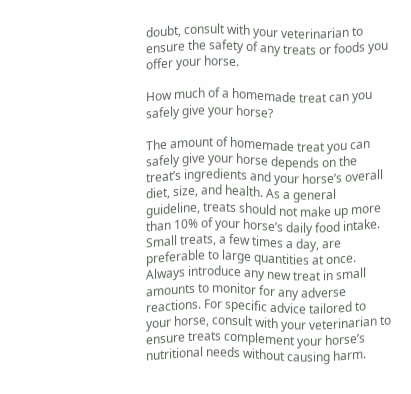doubt, consult with your veterinarian to ensure the safety of any treats or foods you offer your horse.

How much of a homemade treat can you safely give your horse?

The amount of homemade treat you can safely give your horse depends on the treat’s ingredients and your horse’s overall diet, size, and health. As a general guideline, treats should not make up more than 10% of your horse’s daily food intake. Small treats, a few times a day, are preferable to large quantities at once. Always introduce any new treat in small amounts to monitor for any adverse reactions. For specific advice tailored to your horse, consult with your veterinarian to ensure treats complement your horse’s nutritional needs without causing harm.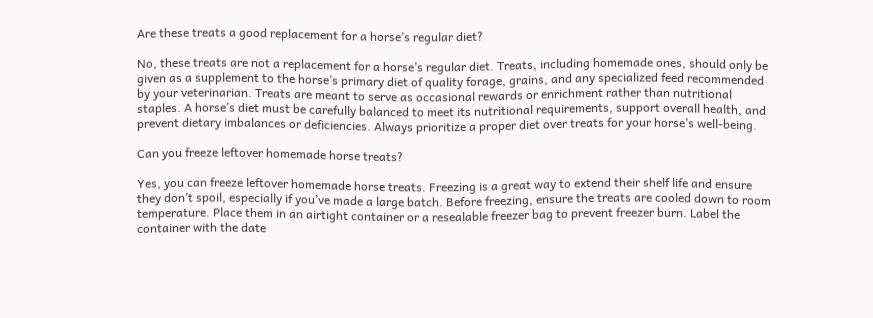Are these treats a good replacement for a horse’s regular diet?

No, these treats are not a replacement for a horse’s regular diet. Treats, including homemade ones, should only be given as a supplement to the horse’s primary diet of quality forage, grains, and any specialized feed recommended by your veterinarian. Treats are meant to serve as occasional rewards or enrichment rather than nutritional staples. A horse’s diet must be carefully balanced to meet its nutritional requirements, support overall health, and prevent dietary imbalances or deficiencies. Always prioritize a proper diet over treats for your horse’s well-being.

Can you freeze leftover homemade horse treats?

Yes, you can freeze leftover homemade horse treats. Freezing is a great way to extend their shelf life and ensure they don’t spoil, especially if you’ve made a large batch. Before freezing, ensure the treats are cooled down to room temperature. Place them in an airtight container or a resealable freezer bag to prevent freezer burn. Label the container with the date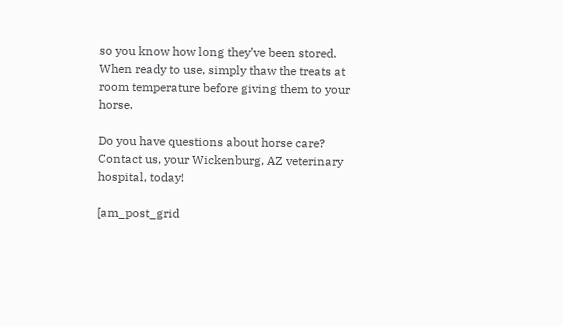so you know how long they’ve been stored. When ready to use, simply thaw the treats at room temperature before giving them to your horse.

Do you have questions about horse care? Contact us, your Wickenburg, AZ veterinary hospital, today!

[am_post_grid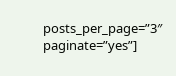posts_per_page=”3″ paginate=”yes”]